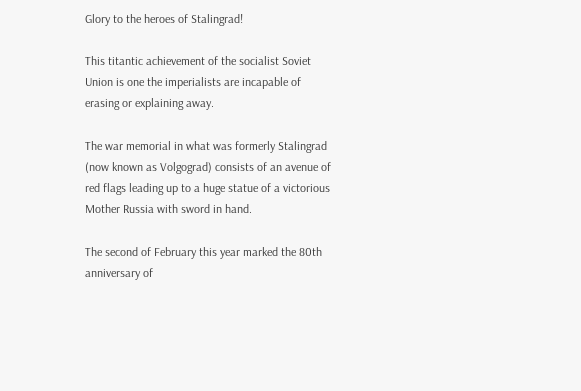Glory to the heroes of Stalingrad!

This titantic achievement of the socialist Soviet Union is one the imperialists are incapable of erasing or explaining away.

The war memorial in what was formerly Stalingrad (now known as Volgograd) consists of an avenue of red flags leading up to a huge statue of a victorious Mother Russia with sword in hand.

The second of February this year marked the 80th anniversary of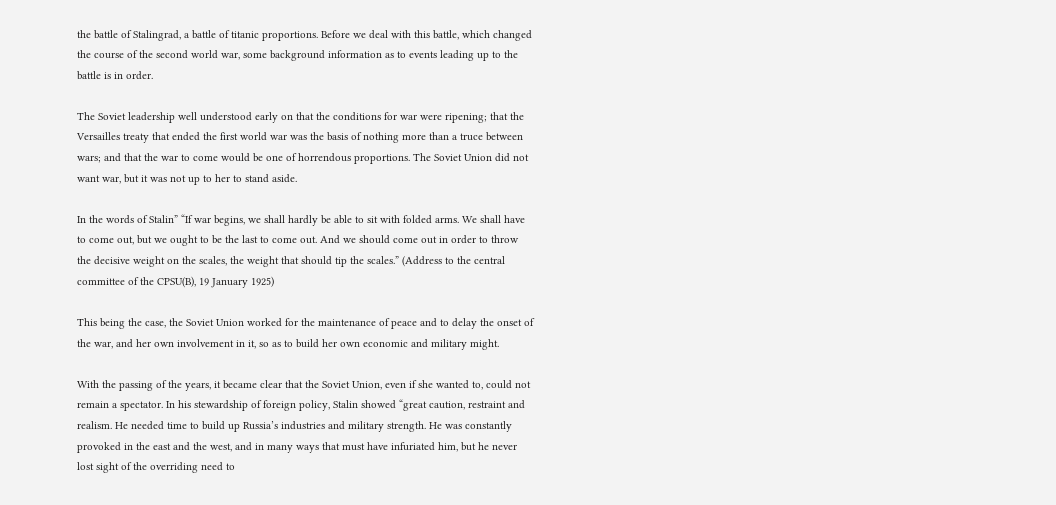the battle of Stalingrad, a battle of titanic proportions. Before we deal with this battle, which changed the course of the second world war, some background information as to events leading up to the battle is in order.

The Soviet leadership well understood early on that the conditions for war were ripening; that the Versailles treaty that ended the first world war was the basis of nothing more than a truce between wars; and that the war to come would be one of horrendous proportions. The Soviet Union did not want war, but it was not up to her to stand aside.

In the words of Stalin” “If war begins, we shall hardly be able to sit with folded arms. We shall have to come out, but we ought to be the last to come out. And we should come out in order to throw the decisive weight on the scales, the weight that should tip the scales.” (Address to the central committee of the CPSU(B), 19 January 1925)

This being the case, the Soviet Union worked for the maintenance of peace and to delay the onset of the war, and her own involvement in it, so as to build her own economic and military might.

With the passing of the years, it became clear that the Soviet Union, even if she wanted to, could not remain a spectator. In his stewardship of foreign policy, Stalin showed “great caution, restraint and realism. He needed time to build up Russia’s industries and military strength. He was constantly provoked in the east and the west, and in many ways that must have infuriated him, but he never lost sight of the overriding need to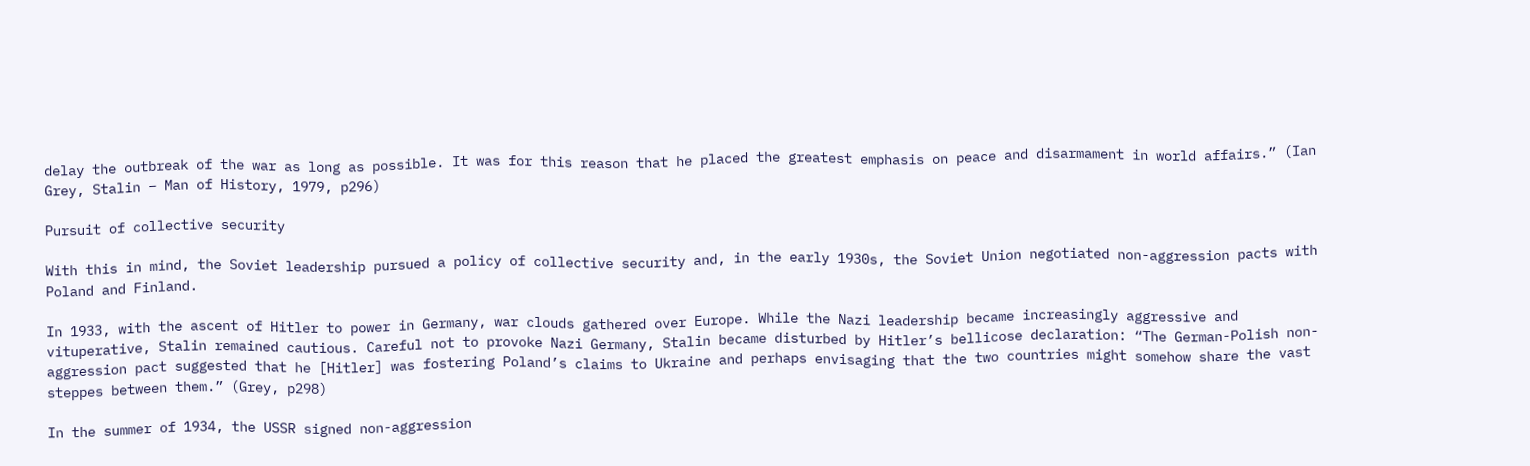delay the outbreak of the war as long as possible. It was for this reason that he placed the greatest emphasis on peace and disarmament in world affairs.” (Ian Grey, Stalin – Man of History, 1979, p296)

Pursuit of collective security

With this in mind, the Soviet leadership pursued a policy of collective security and, in the early 1930s, the Soviet Union negotiated non-aggression pacts with Poland and Finland.

In 1933, with the ascent of Hitler to power in Germany, war clouds gathered over Europe. While the Nazi leadership became increasingly aggressive and vituperative, Stalin remained cautious. Careful not to provoke Nazi Germany, Stalin became disturbed by Hitler’s bellicose declaration: “The German-Polish non-aggression pact suggested that he [Hitler] was fostering Poland’s claims to Ukraine and perhaps envisaging that the two countries might somehow share the vast steppes between them.” (Grey, p298)

In the summer of 1934, the USSR signed non-aggression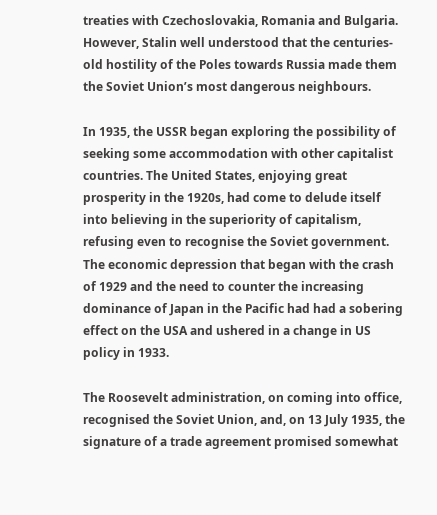treaties with Czechoslovakia, Romania and Bulgaria. However, Stalin well understood that the centuries-old hostility of the Poles towards Russia made them the Soviet Union’s most dangerous neighbours.

In 1935, the USSR began exploring the possibility of seeking some accommodation with other capitalist countries. The United States, enjoying great prosperity in the 1920s, had come to delude itself into believing in the superiority of capitalism, refusing even to recognise the Soviet government. The economic depression that began with the crash of 1929 and the need to counter the increasing dominance of Japan in the Pacific had had a sobering effect on the USA and ushered in a change in US policy in 1933.

The Roosevelt administration, on coming into office, recognised the Soviet Union, and, on 13 July 1935, the signature of a trade agreement promised somewhat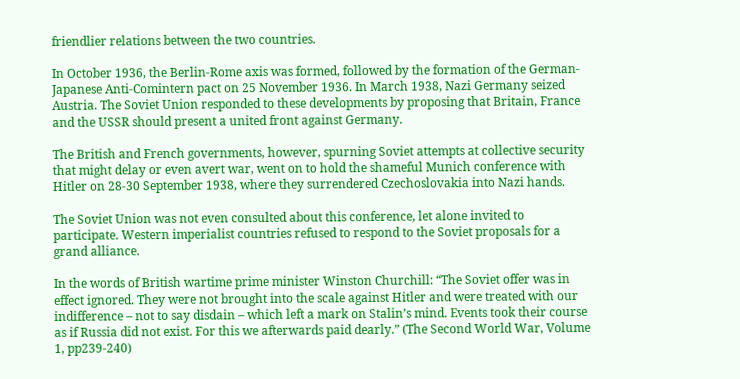friendlier relations between the two countries.

In October 1936, the Berlin-Rome axis was formed, followed by the formation of the German-Japanese Anti-Comintern pact on 25 November 1936. In March 1938, Nazi Germany seized Austria. The Soviet Union responded to these developments by proposing that Britain, France and the USSR should present a united front against Germany.

The British and French governments, however, spurning Soviet attempts at collective security that might delay or even avert war, went on to hold the shameful Munich conference with Hitler on 28-30 September 1938, where they surrendered Czechoslovakia into Nazi hands.

The Soviet Union was not even consulted about this conference, let alone invited to participate. Western imperialist countries refused to respond to the Soviet proposals for a grand alliance.

In the words of British wartime prime minister Winston Churchill: “The Soviet offer was in effect ignored. They were not brought into the scale against Hitler and were treated with our indifference – not to say disdain – which left a mark on Stalin’s mind. Events took their course as if Russia did not exist. For this we afterwards paid dearly.” (The Second World War, Volume 1, pp239-240)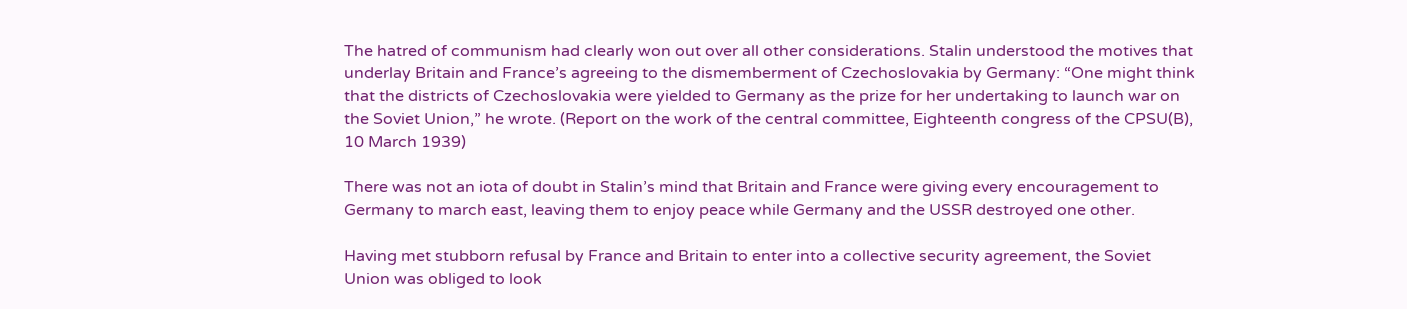The hatred of communism had clearly won out over all other considerations. Stalin understood the motives that underlay Britain and France’s agreeing to the dismemberment of Czechoslovakia by Germany: “One might think that the districts of Czechoslovakia were yielded to Germany as the prize for her undertaking to launch war on the Soviet Union,” he wrote. (Report on the work of the central committee, Eighteenth congress of the CPSU(B), 10 March 1939)

There was not an iota of doubt in Stalin’s mind that Britain and France were giving every encouragement to Germany to march east, leaving them to enjoy peace while Germany and the USSR destroyed one other.

Having met stubborn refusal by France and Britain to enter into a collective security agreement, the Soviet Union was obliged to look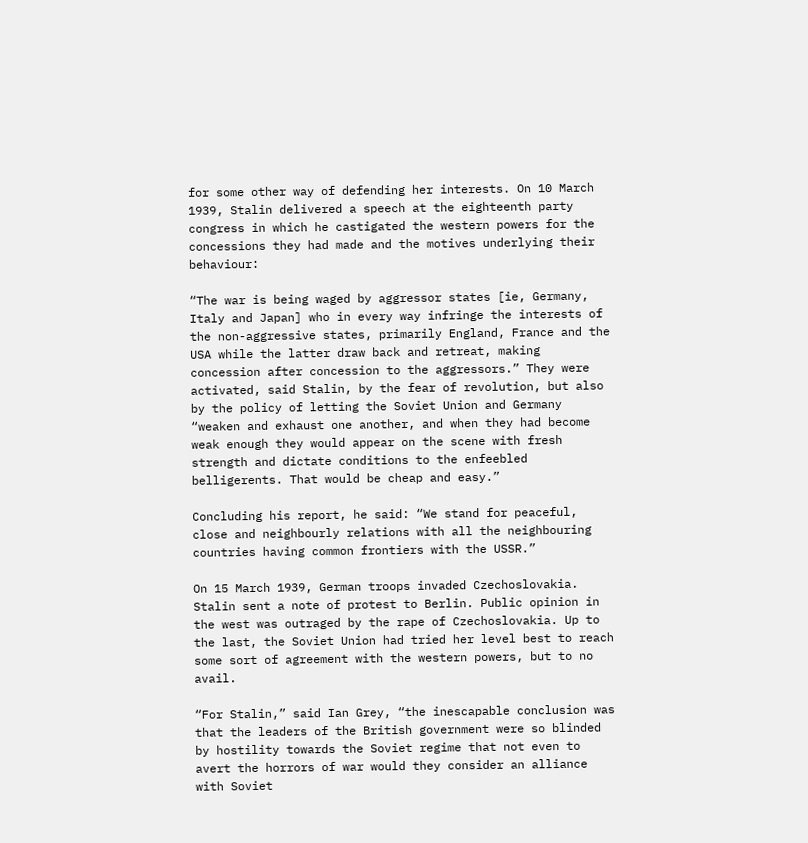for some other way of defending her interests. On 10 March 1939, Stalin delivered a speech at the eighteenth party congress in which he castigated the western powers for the concessions they had made and the motives underlying their behaviour:

“The war is being waged by aggressor states [ie, Germany, Italy and Japan] who in every way infringe the interests of the non-aggressive states, primarily England, France and the USA while the latter draw back and retreat, making concession after concession to the aggressors.” They were activated, said Stalin, by the fear of revolution, but also by the policy of letting the Soviet Union and Germany “weaken and exhaust one another, and when they had become weak enough they would appear on the scene with fresh strength and dictate conditions to the enfeebled belligerents. That would be cheap and easy.”

Concluding his report, he said: “We stand for peaceful, close and neighbourly relations with all the neighbouring countries having common frontiers with the USSR.”

On 15 March 1939, German troops invaded Czechoslovakia. Stalin sent a note of protest to Berlin. Public opinion in the west was outraged by the rape of Czechoslovakia. Up to the last, the Soviet Union had tried her level best to reach some sort of agreement with the western powers, but to no avail.

“For Stalin,” said Ian Grey, “the inescapable conclusion was that the leaders of the British government were so blinded by hostility towards the Soviet regime that not even to avert the horrors of war would they consider an alliance with Soviet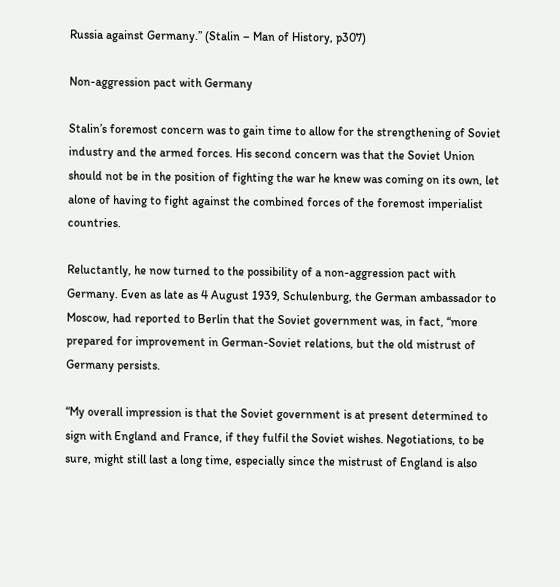Russia against Germany.” (Stalin – Man of History, p307)

Non-aggression pact with Germany

Stalin’s foremost concern was to gain time to allow for the strengthening of Soviet industry and the armed forces. His second concern was that the Soviet Union should not be in the position of fighting the war he knew was coming on its own, let alone of having to fight against the combined forces of the foremost imperialist countries.

Reluctantly, he now turned to the possibility of a non-aggression pact with Germany. Even as late as 4 August 1939, Schulenburg, the German ambassador to Moscow, had reported to Berlin that the Soviet government was, in fact, “more prepared for improvement in German-Soviet relations, but the old mistrust of Germany persists.

“My overall impression is that the Soviet government is at present determined to sign with England and France, if they fulfil the Soviet wishes. Negotiations, to be sure, might still last a long time, especially since the mistrust of England is also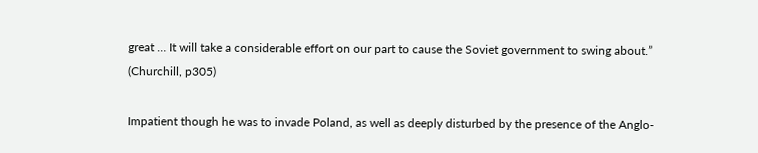great … It will take a considerable effort on our part to cause the Soviet government to swing about.” (Churchill, p305)

Impatient though he was to invade Poland, as well as deeply disturbed by the presence of the Anglo-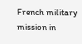French military mission in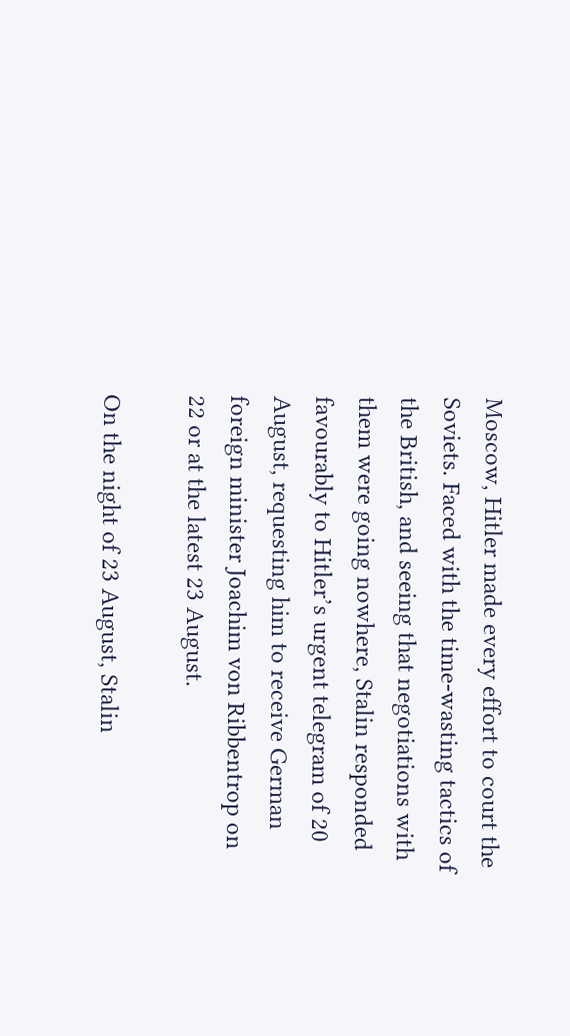Moscow, Hitler made every effort to court the Soviets. Faced with the time-wasting tactics of the British, and seeing that negotiations with them were going nowhere, Stalin responded favourably to Hitler’s urgent telegram of 20 August, requesting him to receive German foreign minister Joachim von Ribbentrop on 22 or at the latest 23 August.

On the night of 23 August, Stalin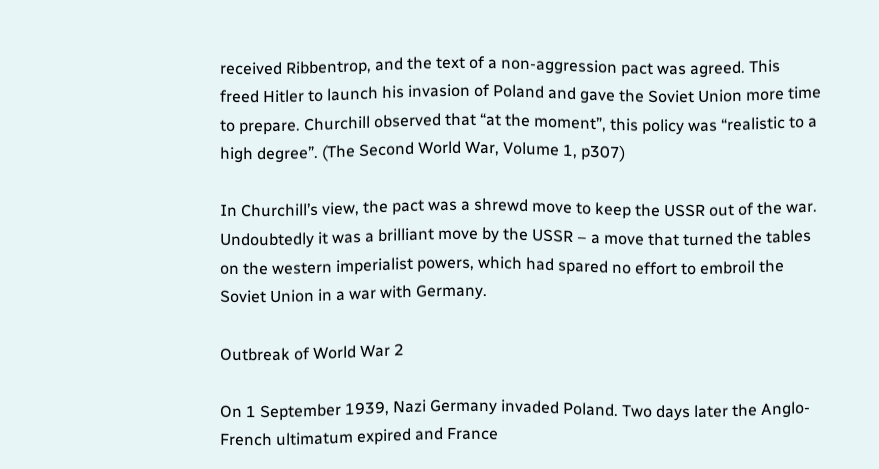received Ribbentrop, and the text of a non-aggression pact was agreed. This freed Hitler to launch his invasion of Poland and gave the Soviet Union more time to prepare. Churchill observed that “at the moment”, this policy was “realistic to a high degree”. (The Second World War, Volume 1, p307)

In Churchill’s view, the pact was a shrewd move to keep the USSR out of the war. Undoubtedly it was a brilliant move by the USSR – a move that turned the tables on the western imperialist powers, which had spared no effort to embroil the Soviet Union in a war with Germany.

Outbreak of World War 2

On 1 September 1939, Nazi Germany invaded Poland. Two days later the Anglo-French ultimatum expired and France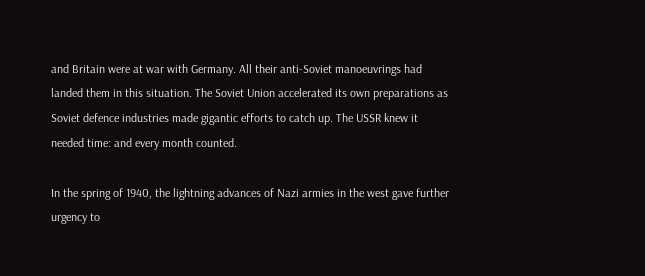and Britain were at war with Germany. All their anti-Soviet manoeuvrings had landed them in this situation. The Soviet Union accelerated its own preparations as Soviet defence industries made gigantic efforts to catch up. The USSR knew it needed time: and every month counted.

In the spring of 1940, the lightning advances of Nazi armies in the west gave further urgency to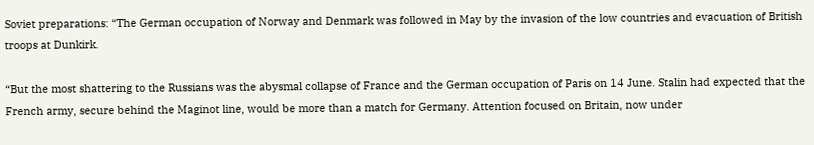Soviet preparations: “The German occupation of Norway and Denmark was followed in May by the invasion of the low countries and evacuation of British troops at Dunkirk.

“But the most shattering to the Russians was the abysmal collapse of France and the German occupation of Paris on 14 June. Stalin had expected that the French army, secure behind the Maginot line, would be more than a match for Germany. Attention focused on Britain, now under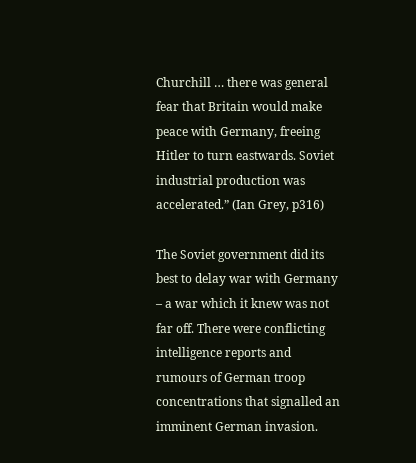Churchill … there was general fear that Britain would make peace with Germany, freeing Hitler to turn eastwards. Soviet industrial production was accelerated.” (Ian Grey, p316)

The Soviet government did its best to delay war with Germany – a war which it knew was not far off. There were conflicting intelligence reports and rumours of German troop concentrations that signalled an imminent German invasion.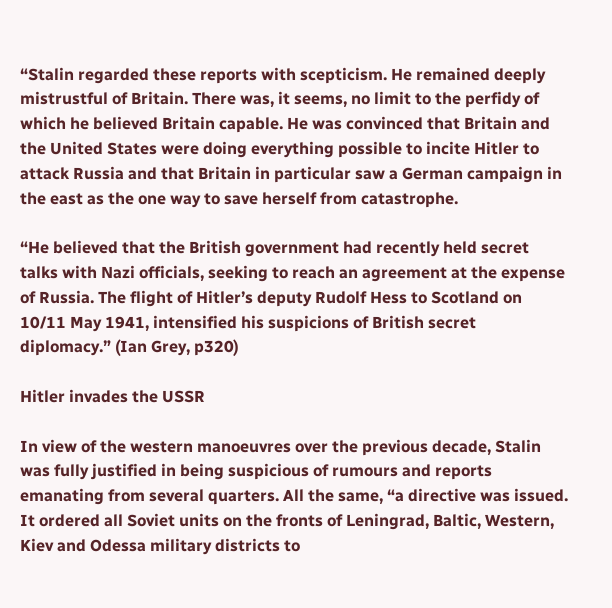“Stalin regarded these reports with scepticism. He remained deeply mistrustful of Britain. There was, it seems, no limit to the perfidy of which he believed Britain capable. He was convinced that Britain and the United States were doing everything possible to incite Hitler to attack Russia and that Britain in particular saw a German campaign in the east as the one way to save herself from catastrophe.

“He believed that the British government had recently held secret talks with Nazi officials, seeking to reach an agreement at the expense of Russia. The flight of Hitler’s deputy Rudolf Hess to Scotland on 10/11 May 1941, intensified his suspicions of British secret diplomacy.” (Ian Grey, p320)

Hitler invades the USSR

In view of the western manoeuvres over the previous decade, Stalin was fully justified in being suspicious of rumours and reports emanating from several quarters. All the same, “a directive was issued. It ordered all Soviet units on the fronts of Leningrad, Baltic, Western, Kiev and Odessa military districts to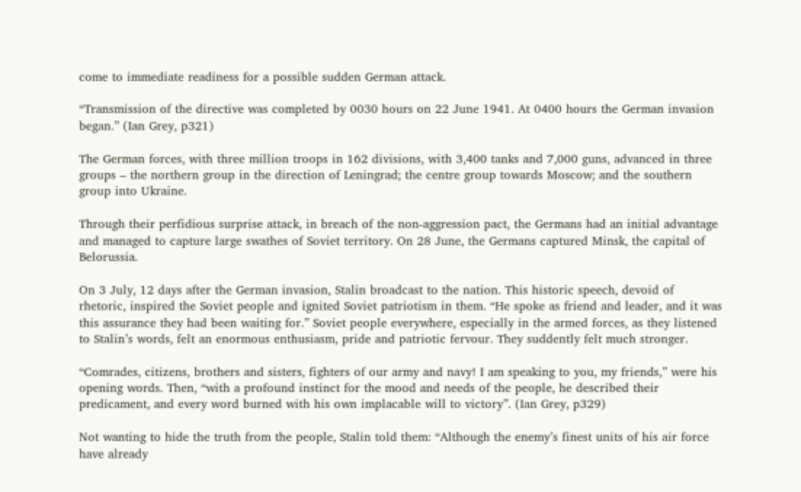come to immediate readiness for a possible sudden German attack.

“Transmission of the directive was completed by 0030 hours on 22 June 1941. At 0400 hours the German invasion began.” (Ian Grey, p321)

The German forces, with three million troops in 162 divisions, with 3,400 tanks and 7,000 guns, advanced in three groups – the northern group in the direction of Leningrad; the centre group towards Moscow; and the southern group into Ukraine.

Through their perfidious surprise attack, in breach of the non-aggression pact, the Germans had an initial advantage and managed to capture large swathes of Soviet territory. On 28 June, the Germans captured Minsk, the capital of Belorussia.

On 3 July, 12 days after the German invasion, Stalin broadcast to the nation. This historic speech, devoid of rhetoric, inspired the Soviet people and ignited Soviet patriotism in them. “He spoke as friend and leader, and it was this assurance they had been waiting for.” Soviet people everywhere, especially in the armed forces, as they listened to Stalin’s words, felt an enormous enthusiasm, pride and patriotic fervour. They suddently felt much stronger.

“Comrades, citizens, brothers and sisters, fighters of our army and navy! I am speaking to you, my friends,” were his opening words. Then, “with a profound instinct for the mood and needs of the people, he described their predicament, and every word burned with his own implacable will to victory”. (Ian Grey, p329)

Not wanting to hide the truth from the people, Stalin told them: “Although the enemy’s finest units of his air force have already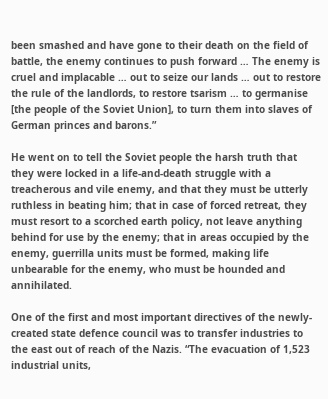been smashed and have gone to their death on the field of battle, the enemy continues to push forward … The enemy is cruel and implacable … out to seize our lands … out to restore the rule of the landlords, to restore tsarism … to germanise [the people of the Soviet Union], to turn them into slaves of German princes and barons.”

He went on to tell the Soviet people the harsh truth that they were locked in a life-and-death struggle with a treacherous and vile enemy, and that they must be utterly ruthless in beating him; that in case of forced retreat, they must resort to a scorched earth policy, not leave anything behind for use by the enemy; that in areas occupied by the enemy, guerrilla units must be formed, making life unbearable for the enemy, who must be hounded and annihilated.

One of the first and most important directives of the newly-created state defence council was to transfer industries to the east out of reach of the Nazis. “The evacuation of 1,523 industrial units,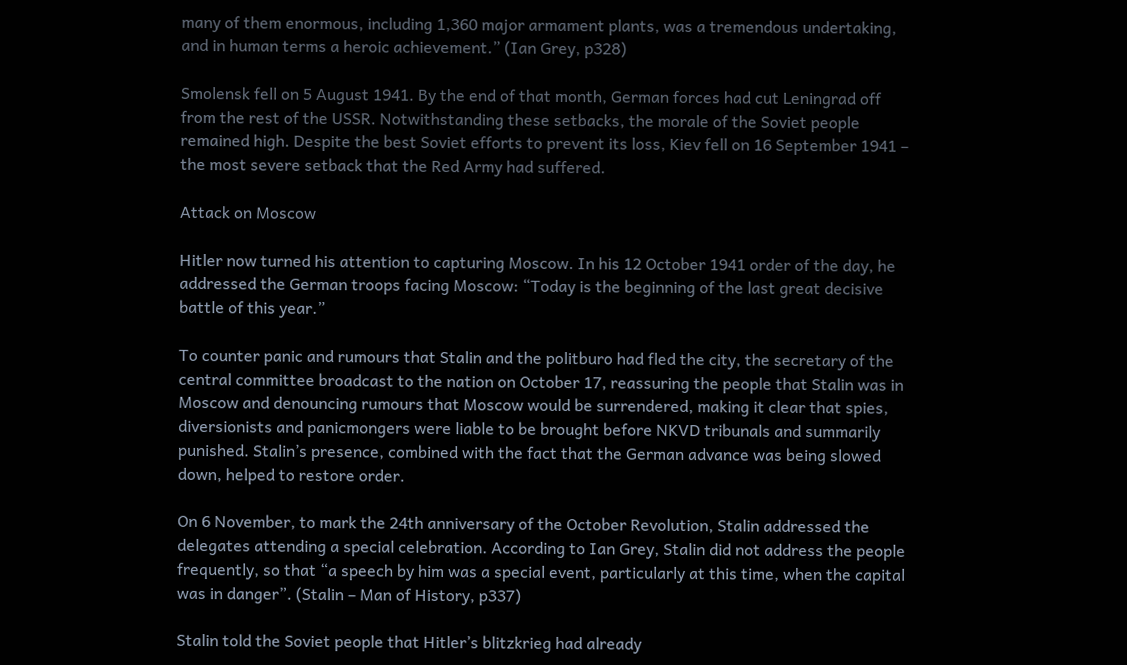many of them enormous, including 1,360 major armament plants, was a tremendous undertaking, and in human terms a heroic achievement.” (Ian Grey, p328)

Smolensk fell on 5 August 1941. By the end of that month, German forces had cut Leningrad off from the rest of the USSR. Notwithstanding these setbacks, the morale of the Soviet people remained high. Despite the best Soviet efforts to prevent its loss, Kiev fell on 16 September 1941 – the most severe setback that the Red Army had suffered.

Attack on Moscow

Hitler now turned his attention to capturing Moscow. In his 12 October 1941 order of the day, he addressed the German troops facing Moscow: “Today is the beginning of the last great decisive battle of this year.”

To counter panic and rumours that Stalin and the politburo had fled the city, the secretary of the central committee broadcast to the nation on October 17, reassuring the people that Stalin was in Moscow and denouncing rumours that Moscow would be surrendered, making it clear that spies, diversionists and panicmongers were liable to be brought before NKVD tribunals and summarily punished. Stalin’s presence, combined with the fact that the German advance was being slowed down, helped to restore order.

On 6 November, to mark the 24th anniversary of the October Revolution, Stalin addressed the delegates attending a special celebration. According to Ian Grey, Stalin did not address the people frequently, so that “a speech by him was a special event, particularly at this time, when the capital was in danger”. (Stalin – Man of History, p337)

Stalin told the Soviet people that Hitler’s blitzkrieg had already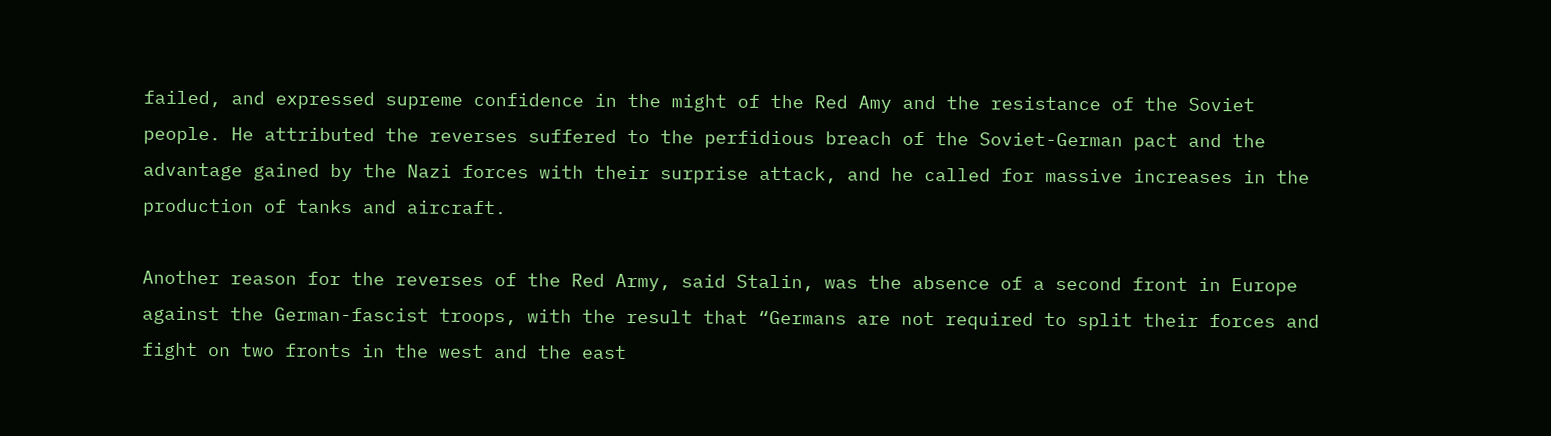failed, and expressed supreme confidence in the might of the Red Amy and the resistance of the Soviet people. He attributed the reverses suffered to the perfidious breach of the Soviet-German pact and the advantage gained by the Nazi forces with their surprise attack, and he called for massive increases in the production of tanks and aircraft.

Another reason for the reverses of the Red Army, said Stalin, was the absence of a second front in Europe against the German-fascist troops, with the result that “Germans are not required to split their forces and fight on two fronts in the west and the east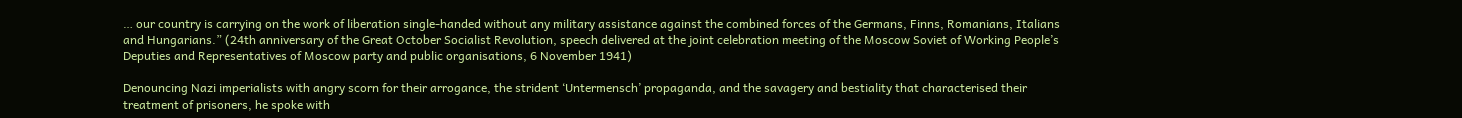… our country is carrying on the work of liberation single-handed without any military assistance against the combined forces of the Germans, Finns, Romanians, Italians and Hungarians.” (24th anniversary of the Great October Socialist Revolution, speech delivered at the joint celebration meeting of the Moscow Soviet of Working People’s Deputies and Representatives of Moscow party and public organisations, 6 November 1941)

Denouncing Nazi imperialists with angry scorn for their arrogance, the strident ‘Untermensch’ propaganda, and the savagery and bestiality that characterised their treatment of prisoners, he spoke with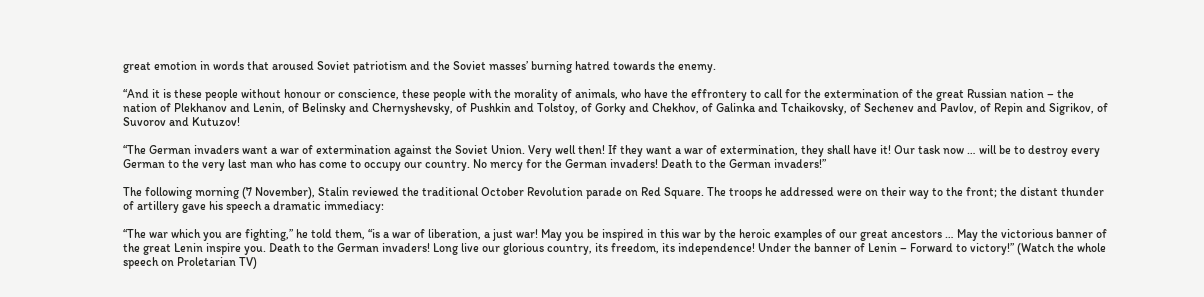great emotion in words that aroused Soviet patriotism and the Soviet masses’ burning hatred towards the enemy.

“And it is these people without honour or conscience, these people with the morality of animals, who have the effrontery to call for the extermination of the great Russian nation – the nation of Plekhanov and Lenin, of Belinsky and Chernyshevsky, of Pushkin and Tolstoy, of Gorky and Chekhov, of Galinka and Tchaikovsky, of Sechenev and Pavlov, of Repin and Sigrikov, of Suvorov and Kutuzov!

“The German invaders want a war of extermination against the Soviet Union. Very well then! If they want a war of extermination, they shall have it! Our task now … will be to destroy every German to the very last man who has come to occupy our country. No mercy for the German invaders! Death to the German invaders!”

The following morning (7 November), Stalin reviewed the traditional October Revolution parade on Red Square. The troops he addressed were on their way to the front; the distant thunder of artillery gave his speech a dramatic immediacy:

“The war which you are fighting,” he told them, “is a war of liberation, a just war! May you be inspired in this war by the heroic examples of our great ancestors … May the victorious banner of the great Lenin inspire you. Death to the German invaders! Long live our glorious country, its freedom, its independence! Under the banner of Lenin – Forward to victory!” (Watch the whole speech on Proletarian TV)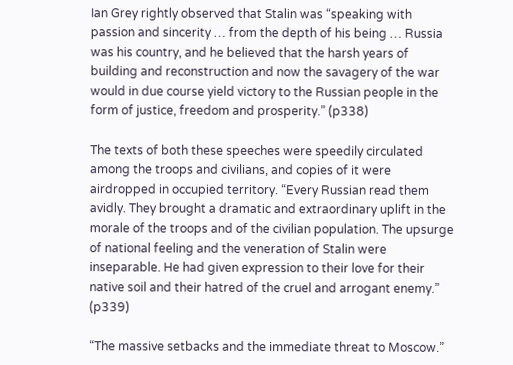Ian Grey rightly observed that Stalin was “speaking with passion and sincerity … from the depth of his being … Russia was his country, and he believed that the harsh years of building and reconstruction and now the savagery of the war would in due course yield victory to the Russian people in the form of justice, freedom and prosperity.” (p338)

The texts of both these speeches were speedily circulated among the troops and civilians, and copies of it were airdropped in occupied territory. “Every Russian read them avidly. They brought a dramatic and extraordinary uplift in the morale of the troops and of the civilian population. The upsurge of national feeling and the veneration of Stalin were inseparable. He had given expression to their love for their native soil and their hatred of the cruel and arrogant enemy.” (p339)

“The massive setbacks and the immediate threat to Moscow.”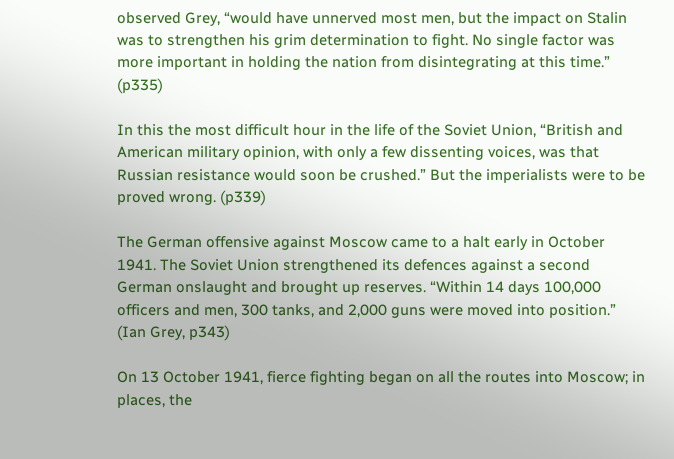observed Grey, “would have unnerved most men, but the impact on Stalin was to strengthen his grim determination to fight. No single factor was more important in holding the nation from disintegrating at this time.” (p335)

In this the most difficult hour in the life of the Soviet Union, “British and American military opinion, with only a few dissenting voices, was that Russian resistance would soon be crushed.” But the imperialists were to be proved wrong. (p339)

The German offensive against Moscow came to a halt early in October 1941. The Soviet Union strengthened its defences against a second German onslaught and brought up reserves. “Within 14 days 100,000 officers and men, 300 tanks, and 2,000 guns were moved into position.” (Ian Grey, p343)

On 13 October 1941, fierce fighting began on all the routes into Moscow; in places, the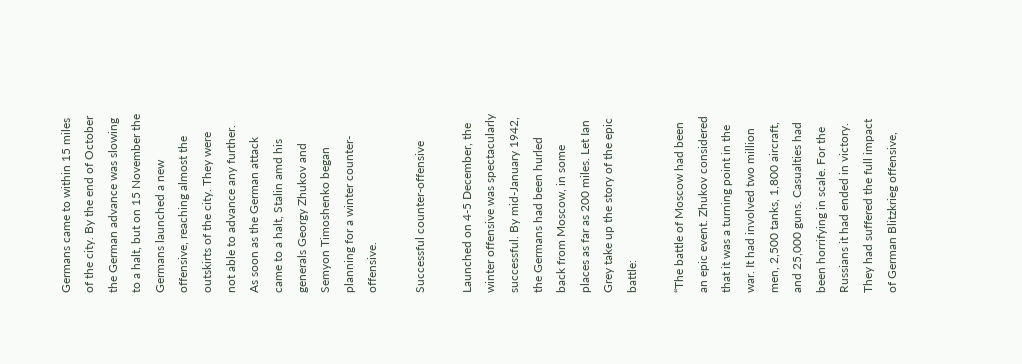Germans came to within 15 miles of the city. By the end of October the German advance was slowing to a halt, but on 15 November the Germans launched a new offensive, reaching almost the outskirts of the city. They were not able to advance any further. As soon as the German attack came to a halt, Stalin amd his generals Georgy Zhukov and Semyon Timoshenko began planning for a winter counter-offensive.

Successful counter-offensive

Launched on 4-5 December, the winter offensive was spectacularly successful. By mid-January 1942, the Germans had been hurled back from Moscow, in some places as far as 200 miles. Let Ian Grey take up the story of the epic battle:

“The battle of Moscow had been an epic event. Zhukov considered that it was a turning point in the war. It had involved two million men, 2,500 tanks, 1,800 aircraft, and 25,000 guns. Casualties had been horrifying in scale. For the Russians it had ended in victory. They had suffered the full impact of German Blitzkrieg offensive,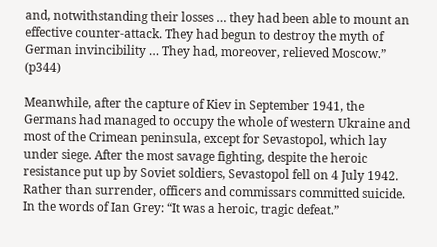and, notwithstanding their losses … they had been able to mount an effective counter-attack. They had begun to destroy the myth of German invincibility … They had, moreover, relieved Moscow.” (p344)

Meanwhile, after the capture of Kiev in September 1941, the Germans had managed to occupy the whole of western Ukraine and most of the Crimean peninsula, except for Sevastopol, which lay under siege. After the most savage fighting, despite the heroic resistance put up by Soviet soldiers, Sevastopol fell on 4 July 1942. Rather than surrender, officers and commissars committed suicide. In the words of Ian Grey: “It was a heroic, tragic defeat.”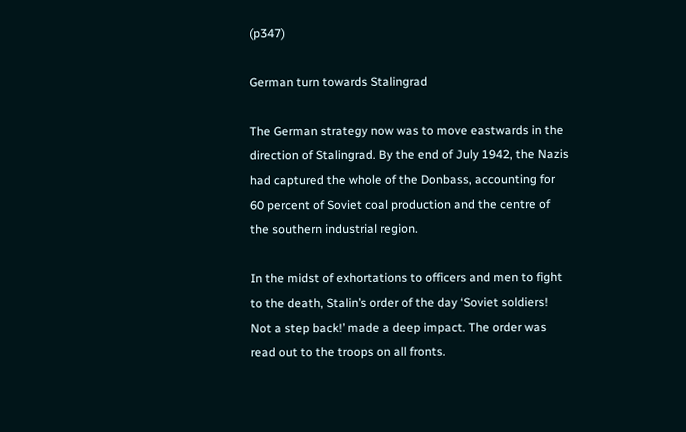(p347)

German turn towards Stalingrad

The German strategy now was to move eastwards in the direction of Stalingrad. By the end of July 1942, the Nazis had captured the whole of the Donbass, accounting for 60 percent of Soviet coal production and the centre of the southern industrial region.

In the midst of exhortations to officers and men to fight to the death, Stalin’s order of the day ‘Soviet soldiers! Not a step back!’ made a deep impact. The order was read out to the troops on all fronts.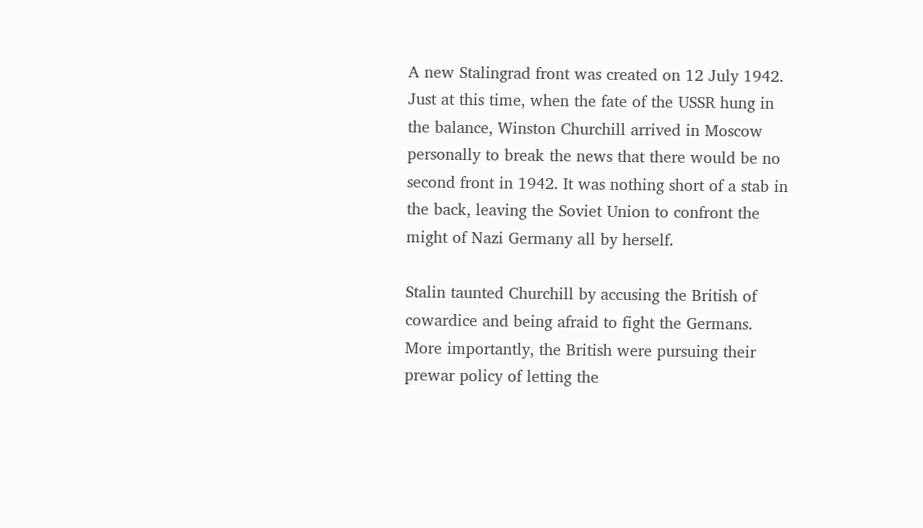A new Stalingrad front was created on 12 July 1942. Just at this time, when the fate of the USSR hung in the balance, Winston Churchill arrived in Moscow personally to break the news that there would be no second front in 1942. It was nothing short of a stab in the back, leaving the Soviet Union to confront the might of Nazi Germany all by herself.

Stalin taunted Churchill by accusing the British of cowardice and being afraid to fight the Germans. More importantly, the British were pursuing their prewar policy of letting the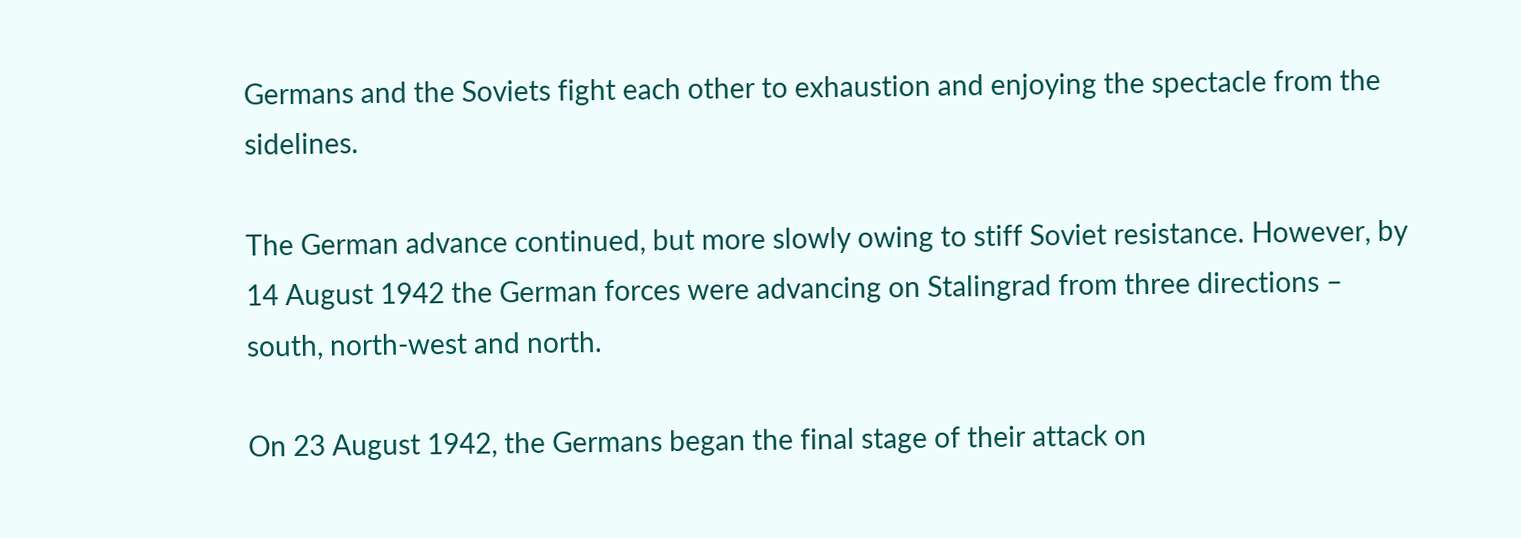Germans and the Soviets fight each other to exhaustion and enjoying the spectacle from the sidelines.

The German advance continued, but more slowly owing to stiff Soviet resistance. However, by 14 August 1942 the German forces were advancing on Stalingrad from three directions – south, north-west and north.

On 23 August 1942, the Germans began the final stage of their attack on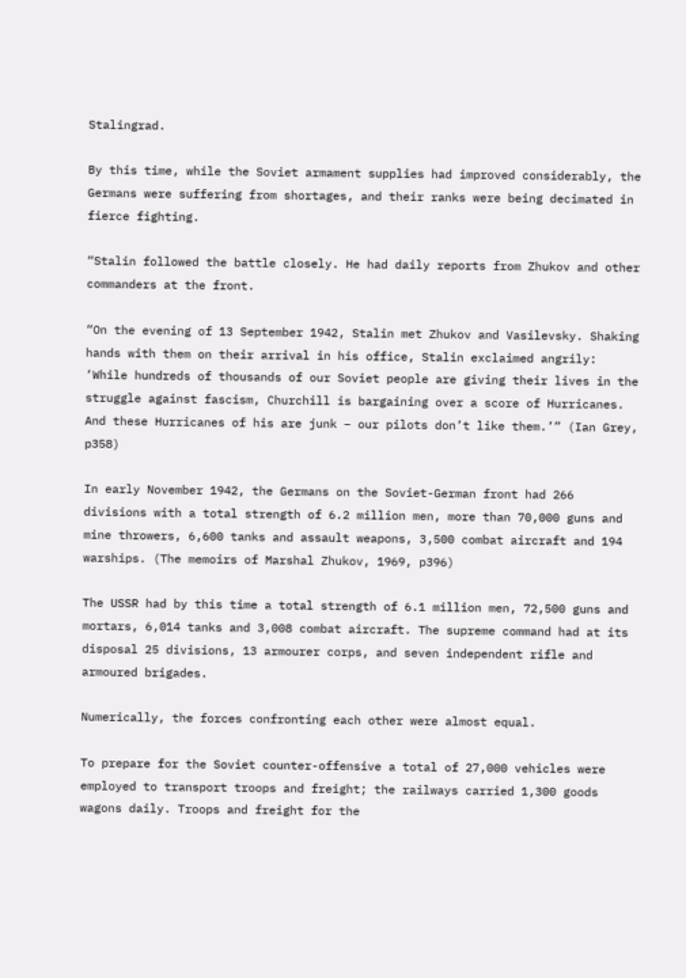Stalingrad.

By this time, while the Soviet armament supplies had improved considerably, the Germans were suffering from shortages, and their ranks were being decimated in fierce fighting.

“Stalin followed the battle closely. He had daily reports from Zhukov and other commanders at the front.

“On the evening of 13 September 1942, Stalin met Zhukov and Vasilevsky. Shaking hands with them on their arrival in his office, Stalin exclaimed angrily: ‘While hundreds of thousands of our Soviet people are giving their lives in the struggle against fascism, Churchill is bargaining over a score of Hurricanes. And these Hurricanes of his are junk – our pilots don’t like them.’” (Ian Grey, p358)

In early November 1942, the Germans on the Soviet-German front had 266 divisions with a total strength of 6.2 million men, more than 70,000 guns and mine throwers, 6,600 tanks and assault weapons, 3,500 combat aircraft and 194 warships. (The memoirs of Marshal Zhukov, 1969, p396)

The USSR had by this time a total strength of 6.1 million men, 72,500 guns and mortars, 6,014 tanks and 3,008 combat aircraft. The supreme command had at its disposal 25 divisions, 13 armourer corps, and seven independent rifle and armoured brigades.

Numerically, the forces confronting each other were almost equal.

To prepare for the Soviet counter-offensive a total of 27,000 vehicles were employed to transport troops and freight; the railways carried 1,300 goods wagons daily. Troops and freight for the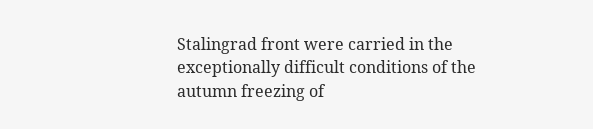Stalingrad front were carried in the exceptionally difficult conditions of the autumn freezing of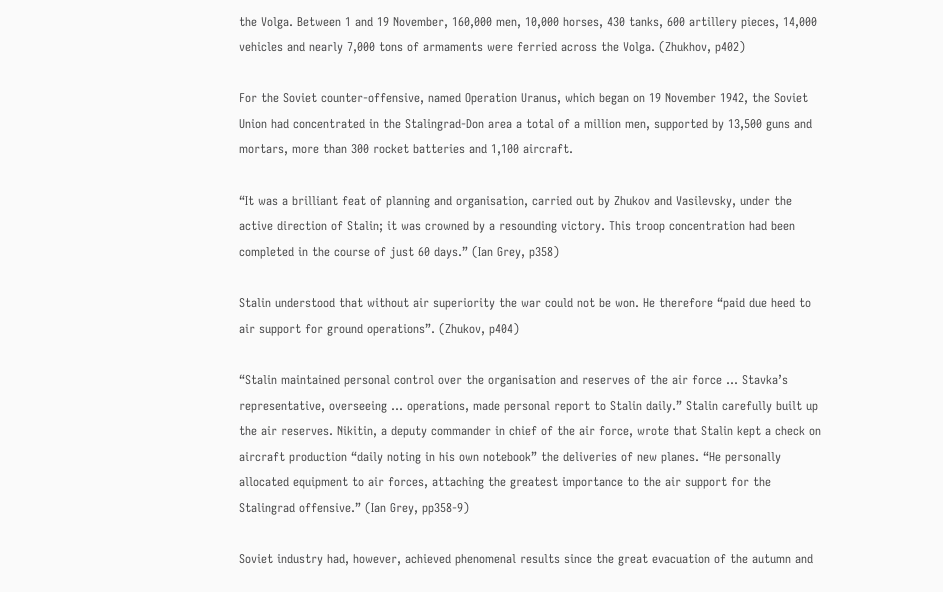the Volga. Between 1 and 19 November, 160,000 men, 10,000 horses, 430 tanks, 600 artillery pieces, 14,000 vehicles and nearly 7,000 tons of armaments were ferried across the Volga. (Zhukhov, p402)

For the Soviet counter-offensive, named Operation Uranus, which began on 19 November 1942, the Soviet Union had concentrated in the Stalingrad-Don area a total of a million men, supported by 13,500 guns and mortars, more than 300 rocket batteries and 1,100 aircraft.

“It was a brilliant feat of planning and organisation, carried out by Zhukov and Vasilevsky, under the active direction of Stalin; it was crowned by a resounding victory. This troop concentration had been completed in the course of just 60 days.” (Ian Grey, p358)

Stalin understood that without air superiority the war could not be won. He therefore “paid due heed to air support for ground operations”. (Zhukov, p404)

“Stalin maintained personal control over the organisation and reserves of the air force … Stavka’s representative, overseeing … operations, made personal report to Stalin daily.” Stalin carefully built up the air reserves. Nikitin, a deputy commander in chief of the air force, wrote that Stalin kept a check on aircraft production “daily noting in his own notebook” the deliveries of new planes. “He personally allocated equipment to air forces, attaching the greatest importance to the air support for the Stalingrad offensive.” (Ian Grey, pp358-9)

Soviet industry had, however, achieved phenomenal results since the great evacuation of the autumn and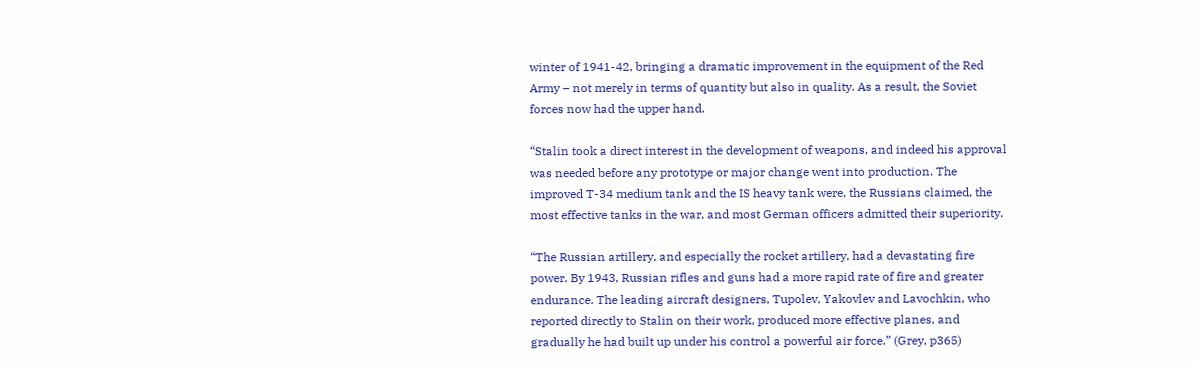winter of 1941-42, bringing a dramatic improvement in the equipment of the Red Army – not merely in terms of quantity but also in quality. As a result, the Soviet forces now had the upper hand.

“Stalin took a direct interest in the development of weapons, and indeed his approval was needed before any prototype or major change went into production. The improved T-34 medium tank and the IS heavy tank were, the Russians claimed, the most effective tanks in the war, and most German officers admitted their superiority.

“The Russian artillery, and especially the rocket artillery, had a devastating fire power. By 1943, Russian rifles and guns had a more rapid rate of fire and greater endurance. The leading aircraft designers, Tupolev, Yakovlev and Lavochkin, who reported directly to Stalin on their work, produced more effective planes, and gradually he had built up under his control a powerful air force.” (Grey, p365)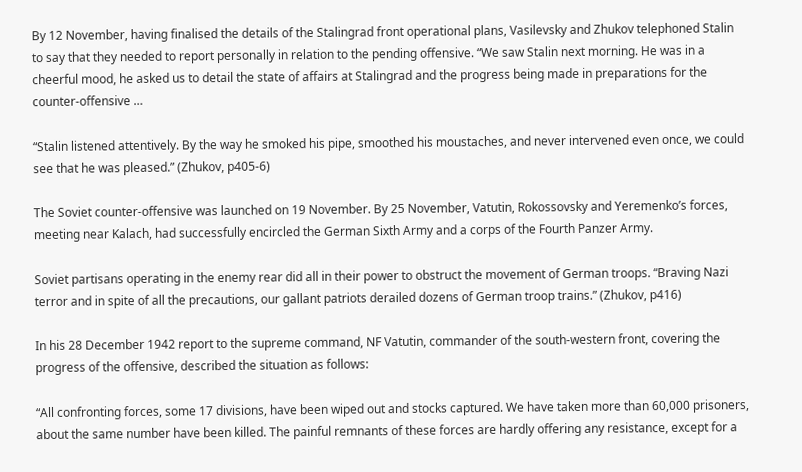By 12 November, having finalised the details of the Stalingrad front operational plans, Vasilevsky and Zhukov telephoned Stalin to say that they needed to report personally in relation to the pending offensive. “We saw Stalin next morning. He was in a cheerful mood, he asked us to detail the state of affairs at Stalingrad and the progress being made in preparations for the counter-offensive …

“Stalin listened attentively. By the way he smoked his pipe, smoothed his moustaches, and never intervened even once, we could see that he was pleased.” (Zhukov, p405-6)

The Soviet counter-offensive was launched on 19 November. By 25 November, Vatutin, Rokossovsky and Yeremenko’s forces, meeting near Kalach, had successfully encircled the German Sixth Army and a corps of the Fourth Panzer Army.

Soviet partisans operating in the enemy rear did all in their power to obstruct the movement of German troops. “Braving Nazi terror and in spite of all the precautions, our gallant patriots derailed dozens of German troop trains.” (Zhukov, p416)

In his 28 December 1942 report to the supreme command, NF Vatutin, commander of the south-western front, covering the progress of the offensive, described the situation as follows:

“All confronting forces, some 17 divisions, have been wiped out and stocks captured. We have taken more than 60,000 prisoners, about the same number have been killed. The painful remnants of these forces are hardly offering any resistance, except for a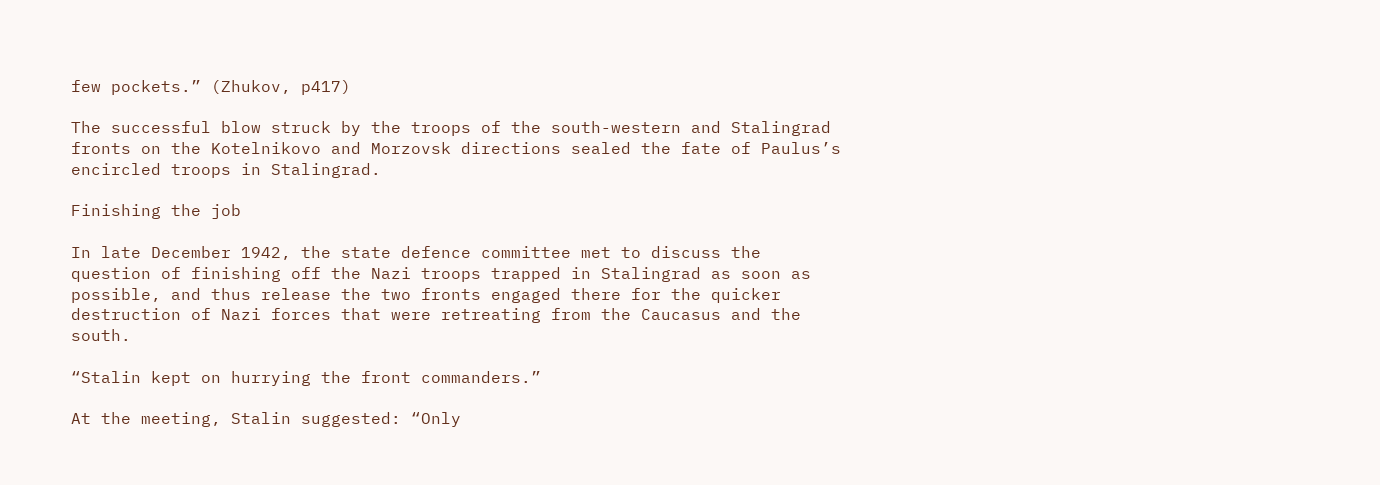few pockets.” (Zhukov, p417)

The successful blow struck by the troops of the south-western and Stalingrad fronts on the Kotelnikovo and Morzovsk directions sealed the fate of Paulus’s encircled troops in Stalingrad.

Finishing the job

In late December 1942, the state defence committee met to discuss the question of finishing off the Nazi troops trapped in Stalingrad as soon as possible, and thus release the two fronts engaged there for the quicker destruction of Nazi forces that were retreating from the Caucasus and the south.

“Stalin kept on hurrying the front commanders.”

At the meeting, Stalin suggested: “Only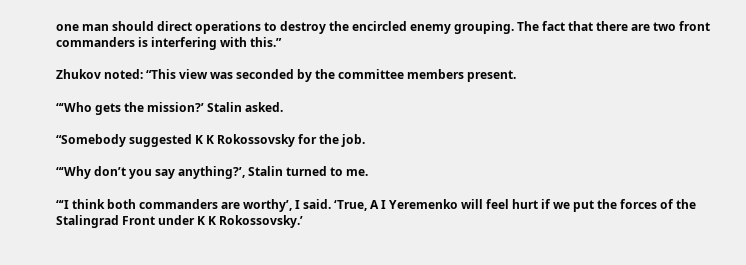one man should direct operations to destroy the encircled enemy grouping. The fact that there are two front commanders is interfering with this.”

Zhukov noted: “This view was seconded by the committee members present.

“‘Who gets the mission?’ Stalin asked.

“Somebody suggested K K Rokossovsky for the job.

“‘Why don’t you say anything?’, Stalin turned to me.

“‘I think both commanders are worthy’, I said. ‘True, A I Yeremenko will feel hurt if we put the forces of the Stalingrad Front under K K Rokossovsky.’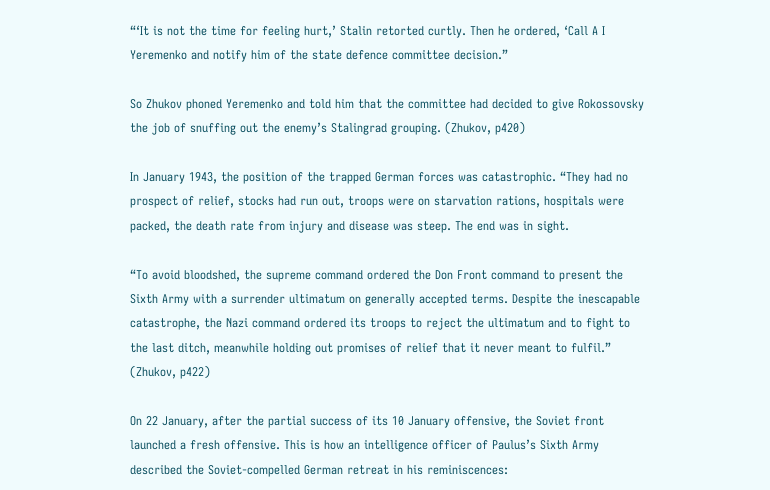“‘It is not the time for feeling hurt,’ Stalin retorted curtly. Then he ordered, ‘Call A I Yeremenko and notify him of the state defence committee decision.”

So Zhukov phoned Yeremenko and told him that the committee had decided to give Rokossovsky the job of snuffing out the enemy’s Stalingrad grouping. (Zhukov, p420)

In January 1943, the position of the trapped German forces was catastrophic. “They had no prospect of relief, stocks had run out, troops were on starvation rations, hospitals were packed, the death rate from injury and disease was steep. The end was in sight.

“To avoid bloodshed, the supreme command ordered the Don Front command to present the Sixth Army with a surrender ultimatum on generally accepted terms. Despite the inescapable catastrophe, the Nazi command ordered its troops to reject the ultimatum and to fight to the last ditch, meanwhile holding out promises of relief that it never meant to fulfil.” (Zhukov, p422)

On 22 January, after the partial success of its 10 January offensive, the Soviet front launched a fresh offensive. This is how an intelligence officer of Paulus’s Sixth Army described the Soviet-compelled German retreat in his reminiscences: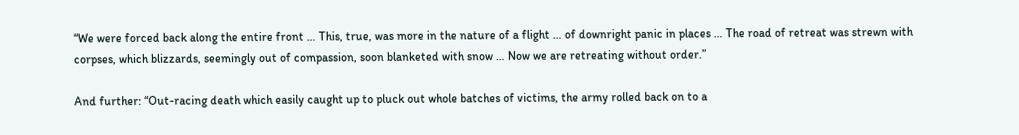“We were forced back along the entire front … This, true, was more in the nature of a flight … of downright panic in places … The road of retreat was strewn with corpses, which blizzards, seemingly out of compassion, soon blanketed with snow … Now we are retreating without order.”

And further: “Out-racing death which easily caught up to pluck out whole batches of victims, the army rolled back on to a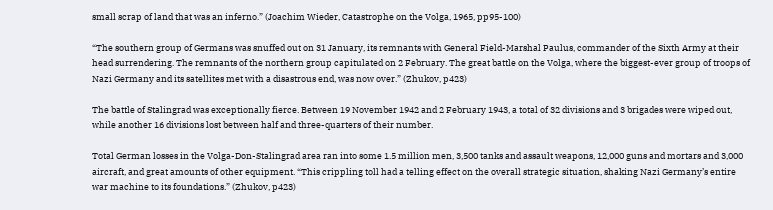small scrap of land that was an inferno.” (Joachim Wieder, Catastrophe on the Volga, 1965, pp95-100)

“The southern group of Germans was snuffed out on 31 January, its remnants with General Field-Marshal Paulus, commander of the Sixth Army at their head surrendering. The remnants of the northern group capitulated on 2 February. The great battle on the Volga, where the biggest-ever group of troops of Nazi Germany and its satellites met with a disastrous end, was now over.” (Zhukov, p423)

The battle of Stalingrad was exceptionally fierce. Between 19 November 1942 and 2 February 1943, a total of 32 divisions and 3 brigades were wiped out, while another 16 divisions lost between half and three-quarters of their number.

Total German losses in the Volga-Don-Stalingrad area ran into some 1.5 million men, 3,500 tanks and assault weapons, 12,000 guns and mortars and 3,000 aircraft, and great amounts of other equipment. “This crippling toll had a telling effect on the overall strategic situation, shaking Nazi Germany’s entire war machine to its foundations.” (Zhukov, p423)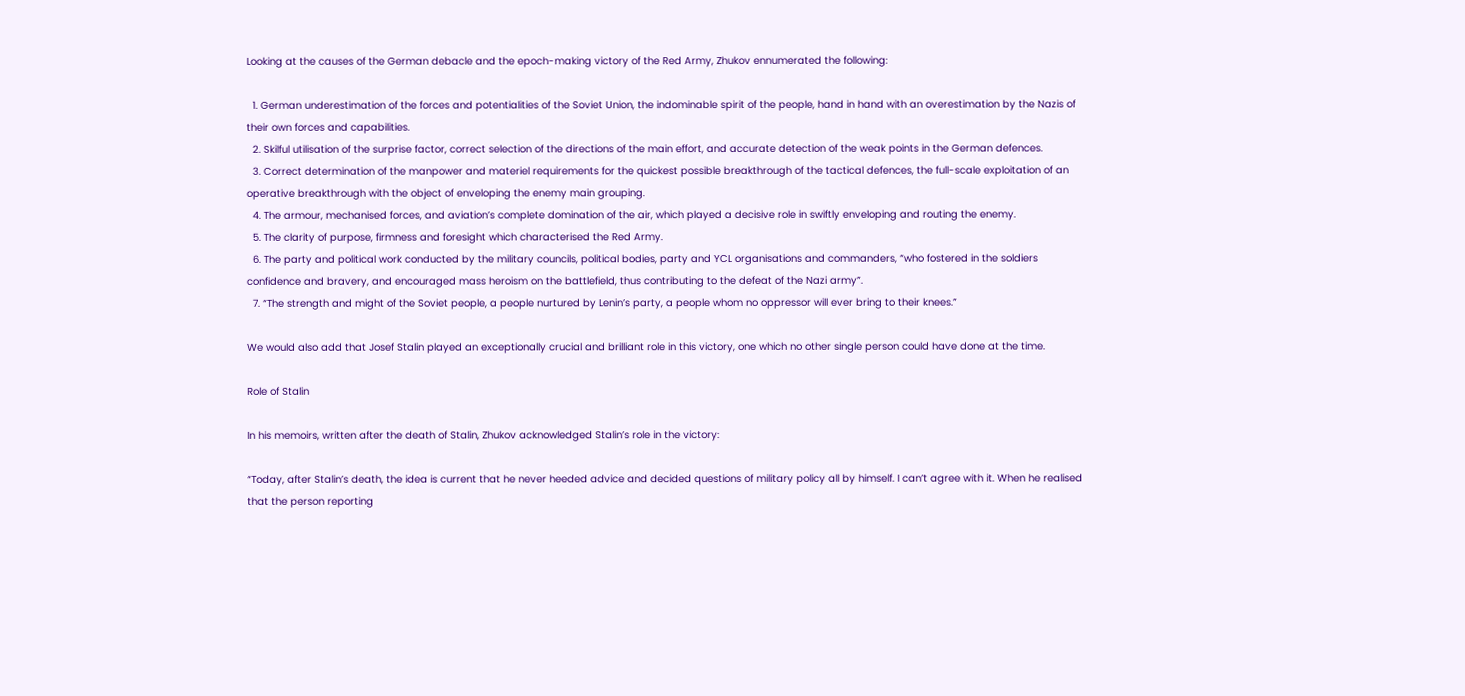Looking at the causes of the German debacle and the epoch-making victory of the Red Army, Zhukov ennumerated the following:

  1. German underestimation of the forces and potentialities of the Soviet Union, the indominable spirit of the people, hand in hand with an overestimation by the Nazis of their own forces and capabilities.
  2. Skilful utilisation of the surprise factor, correct selection of the directions of the main effort, and accurate detection of the weak points in the German defences.
  3. Correct determination of the manpower and materiel requirements for the quickest possible breakthrough of the tactical defences, the full-scale exploitation of an operative breakthrough with the object of enveloping the enemy main grouping.
  4. The armour, mechanised forces, and aviation’s complete domination of the air, which played a decisive role in swiftly enveloping and routing the enemy.
  5. The clarity of purpose, firmness and foresight which characterised the Red Army.
  6. The party and political work conducted by the military councils, political bodies, party and YCL organisations and commanders, “who fostered in the soldiers confidence and bravery, and encouraged mass heroism on the battlefield, thus contributing to the defeat of the Nazi army”.
  7. “The strength and might of the Soviet people, a people nurtured by Lenin’s party, a people whom no oppressor will ever bring to their knees.”

We would also add that Josef Stalin played an exceptionally crucial and brilliant role in this victory, one which no other single person could have done at the time.

Role of Stalin

In his memoirs, written after the death of Stalin, Zhukov acknowledged Stalin’s role in the victory:

“Today, after Stalin’s death, the idea is current that he never heeded advice and decided questions of military policy all by himself. I can’t agree with it. When he realised that the person reporting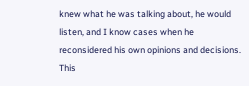knew what he was talking about, he would listen, and I know cases when he reconsidered his own opinions and decisions. This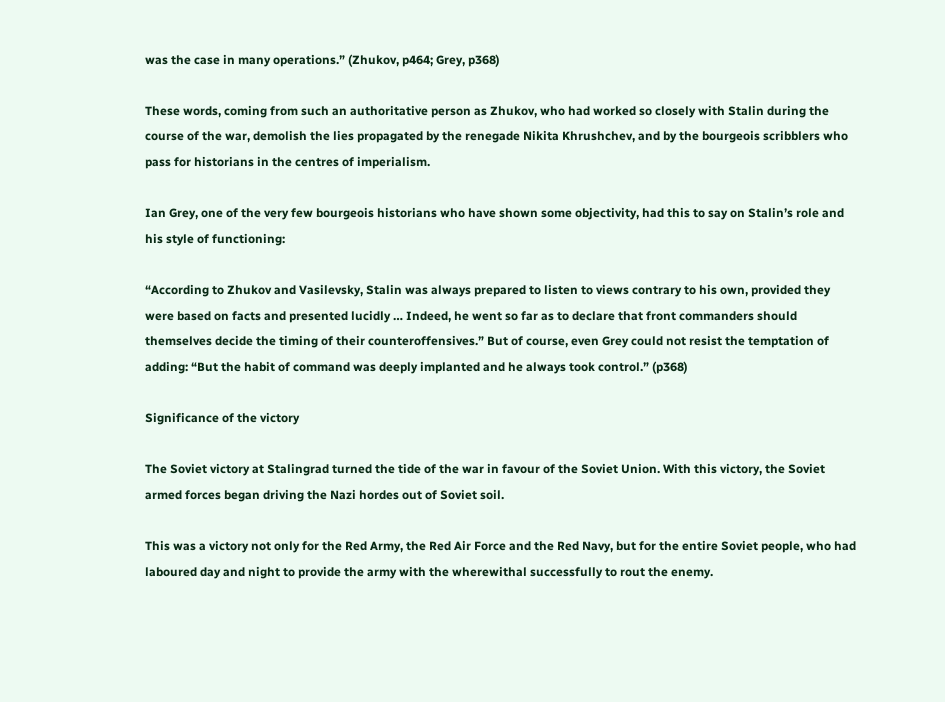was the case in many operations.” (Zhukov, p464; Grey, p368)

These words, coming from such an authoritative person as Zhukov, who had worked so closely with Stalin during the course of the war, demolish the lies propagated by the renegade Nikita Khrushchev, and by the bourgeois scribblers who pass for historians in the centres of imperialism.

Ian Grey, one of the very few bourgeois historians who have shown some objectivity, had this to say on Stalin’s role and his style of functioning:

“According to Zhukov and Vasilevsky, Stalin was always prepared to listen to views contrary to his own, provided they were based on facts and presented lucidly … Indeed, he went so far as to declare that front commanders should themselves decide the timing of their counteroffensives.” But of course, even Grey could not resist the temptation of adding: “But the habit of command was deeply implanted and he always took control.” (p368)

Significance of the victory

The Soviet victory at Stalingrad turned the tide of the war in favour of the Soviet Union. With this victory, the Soviet armed forces began driving the Nazi hordes out of Soviet soil.

This was a victory not only for the Red Army, the Red Air Force and the Red Navy, but for the entire Soviet people, who had laboured day and night to provide the army with the wherewithal successfully to rout the enemy.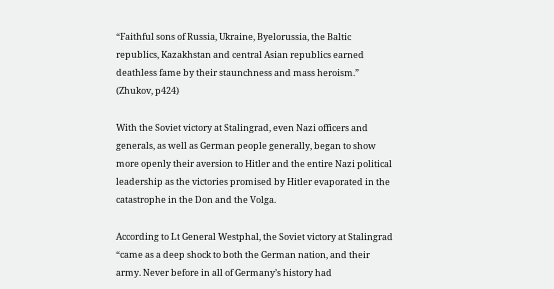“Faithful sons of Russia, Ukraine, Byelorussia, the Baltic republics, Kazakhstan and central Asian republics earned deathless fame by their staunchness and mass heroism.” (Zhukov, p424)

With the Soviet victory at Stalingrad, even Nazi officers and generals, as well as German people generally, began to show more openly their aversion to Hitler and the entire Nazi political leadership as the victories promised by Hitler evaporated in the catastrophe in the Don and the Volga.

According to Lt General Westphal, the Soviet victory at Stalingrad “came as a deep shock to both the German nation, and their army. Never before in all of Germany’s history had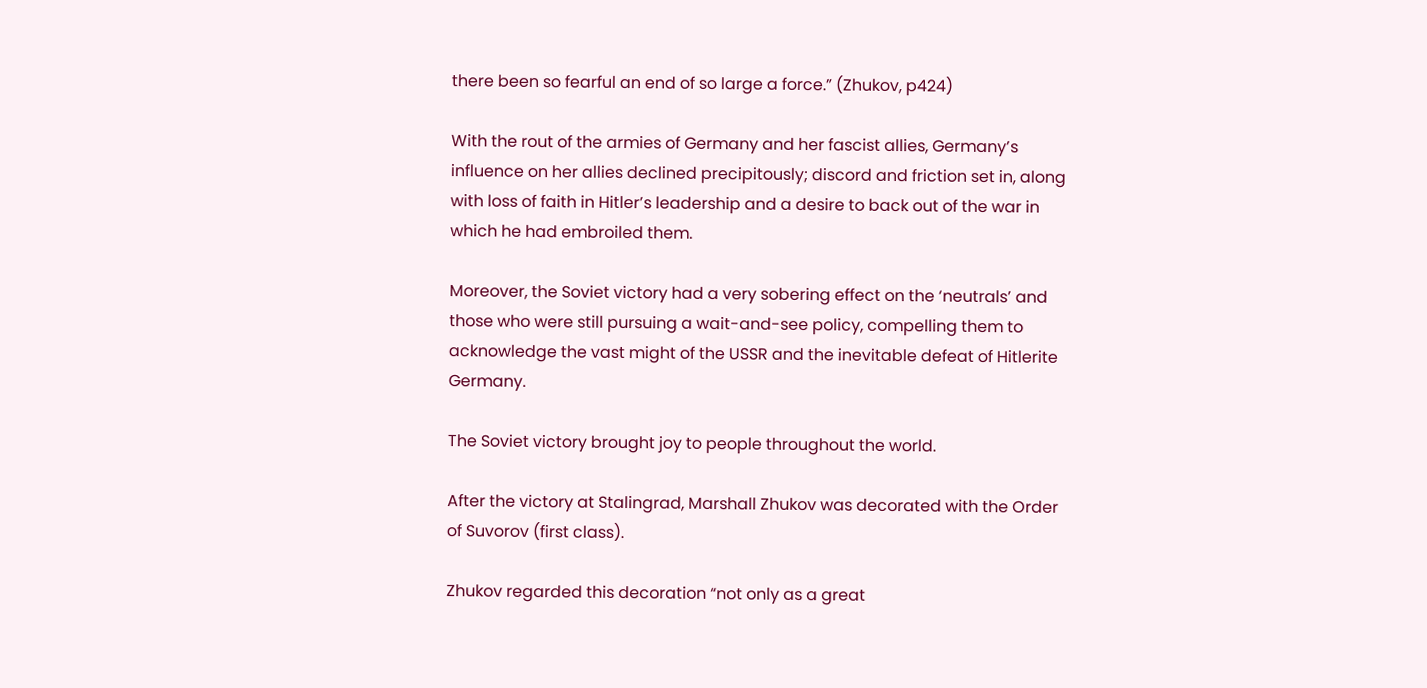there been so fearful an end of so large a force.” (Zhukov, p424)

With the rout of the armies of Germany and her fascist allies, Germany’s influence on her allies declined precipitously; discord and friction set in, along with loss of faith in Hitler’s leadership and a desire to back out of the war in which he had embroiled them.

Moreover, the Soviet victory had a very sobering effect on the ‘neutrals’ and those who were still pursuing a wait-and-see policy, compelling them to acknowledge the vast might of the USSR and the inevitable defeat of Hitlerite Germany.

The Soviet victory brought joy to people throughout the world.

After the victory at Stalingrad, Marshall Zhukov was decorated with the Order of Suvorov (first class).

Zhukov regarded this decoration “not only as a great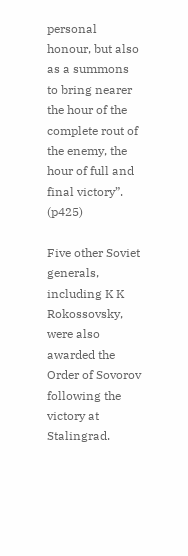personal honour, but also as a summons to bring nearer the hour of the complete rout of the enemy, the hour of full and final victory”. (p425)

Five other Soviet generals, including K K Rokossovsky, were also awarded the Order of Sovorov following the victory at Stalingrad.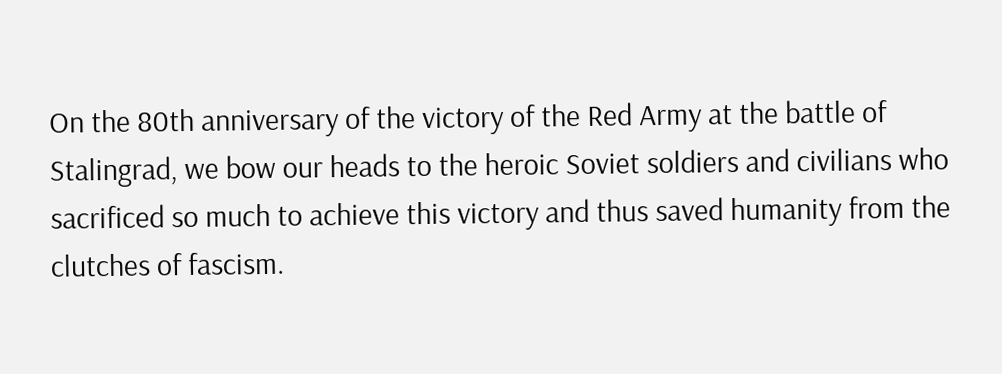On the 80th anniversary of the victory of the Red Army at the battle of Stalingrad, we bow our heads to the heroic Soviet soldiers and civilians who sacrificed so much to achieve this victory and thus saved humanity from the clutches of fascism.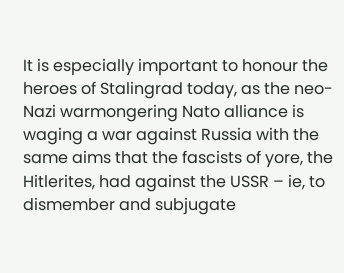It is especially important to honour the heroes of Stalingrad today, as the neo-Nazi warmongering Nato alliance is waging a war against Russia with the same aims that the fascists of yore, the Hitlerites, had against the USSR – ie, to dismember and subjugate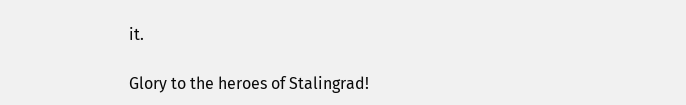it.

Glory to the heroes of Stalingrad!